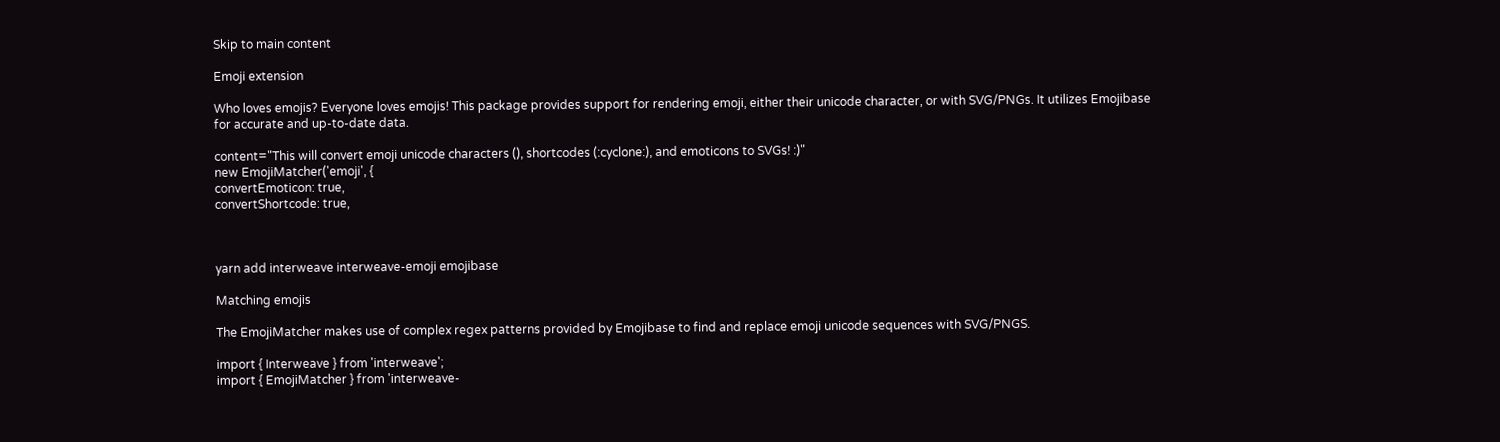Skip to main content

Emoji extension

Who loves emojis? Everyone loves emojis! This package provides support for rendering emoji, either their unicode character, or with SVG/PNGs. It utilizes Emojibase for accurate and up-to-date data.

content="This will convert emoji unicode characters (), shortcodes (:cyclone:), and emoticons to SVGs! :)"
new EmojiMatcher('emoji', {
convertEmoticon: true,
convertShortcode: true,



yarn add interweave interweave-emoji emojibase

Matching emojis

The EmojiMatcher makes use of complex regex patterns provided by Emojibase to find and replace emoji unicode sequences with SVG/PNGS.

import { Interweave } from 'interweave';
import { EmojiMatcher } from 'interweave-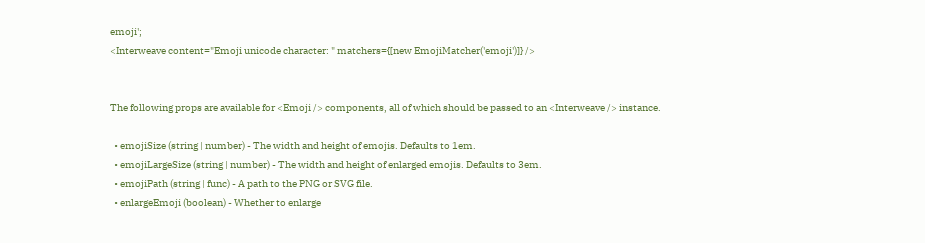emoji';
<Interweave content="Emoji unicode character: " matchers={[new EmojiMatcher('emoji')]} />


The following props are available for <Emoji /> components, all of which should be passed to an <Interweave /> instance.

  • emojiSize (string | number) - The width and height of emojis. Defaults to 1em.
  • emojiLargeSize (string | number) - The width and height of enlarged emojis. Defaults to 3em.
  • emojiPath (string | func) - A path to the PNG or SVG file.
  • enlargeEmoji (boolean) - Whether to enlarge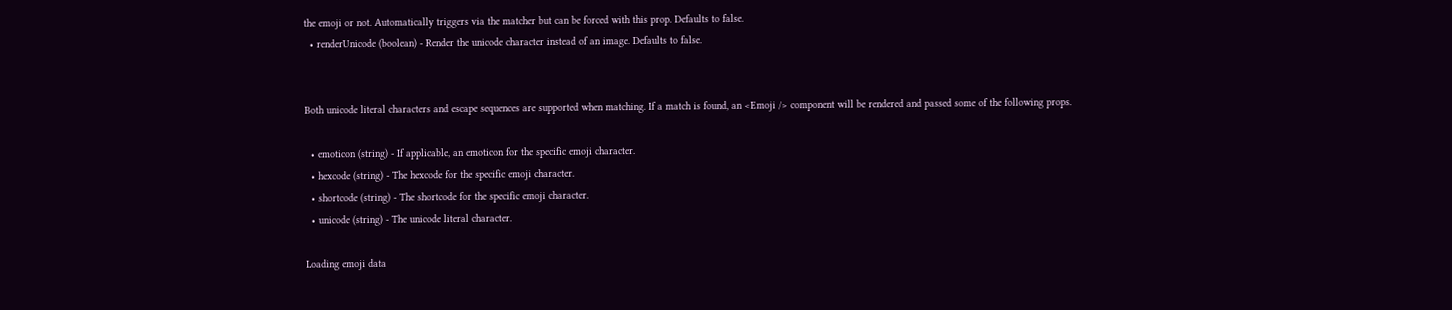the emoji or not. Automatically triggers via the matcher but can be forced with this prop. Defaults to false.
  • renderUnicode (boolean) - Render the unicode character instead of an image. Defaults to false.


Both unicode literal characters and escape sequences are supported when matching. If a match is found, an <Emoji /> component will be rendered and passed some of the following props.

  • emoticon (string) - If applicable, an emoticon for the specific emoji character.
  • hexcode (string) - The hexcode for the specific emoji character.
  • shortcode (string) - The shortcode for the specific emoji character.
  • unicode (string) - The unicode literal character.

Loading emoji data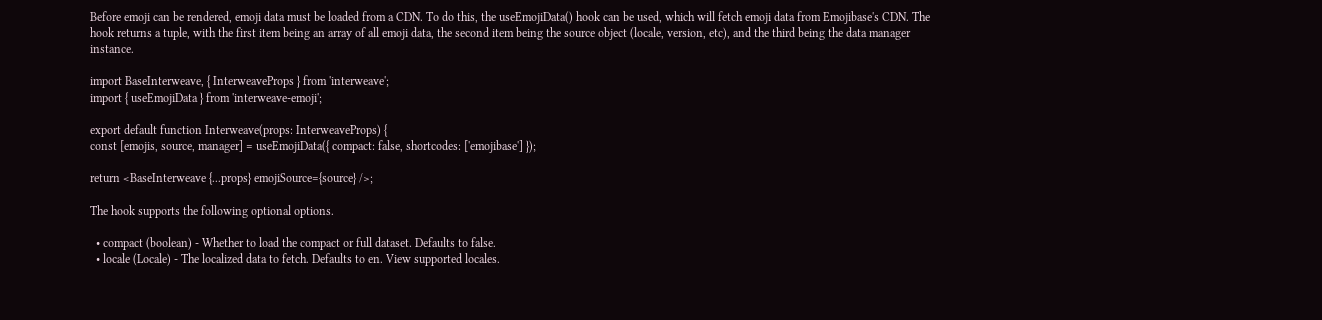Before emoji can be rendered, emoji data must be loaded from a CDN. To do this, the useEmojiData() hook can be used, which will fetch emoji data from Emojibase's CDN. The hook returns a tuple, with the first item being an array of all emoji data, the second item being the source object (locale, version, etc), and the third being the data manager instance.

import BaseInterweave, { InterweaveProps } from 'interweave';
import { useEmojiData } from 'interweave-emoji';

export default function Interweave(props: InterweaveProps) {
const [emojis, source, manager] = useEmojiData({ compact: false, shortcodes: ['emojibase'] });

return <BaseInterweave {...props} emojiSource={source} />;

The hook supports the following optional options.

  • compact (boolean) - Whether to load the compact or full dataset. Defaults to false.
  • locale (Locale) - The localized data to fetch. Defaults to en. View supported locales.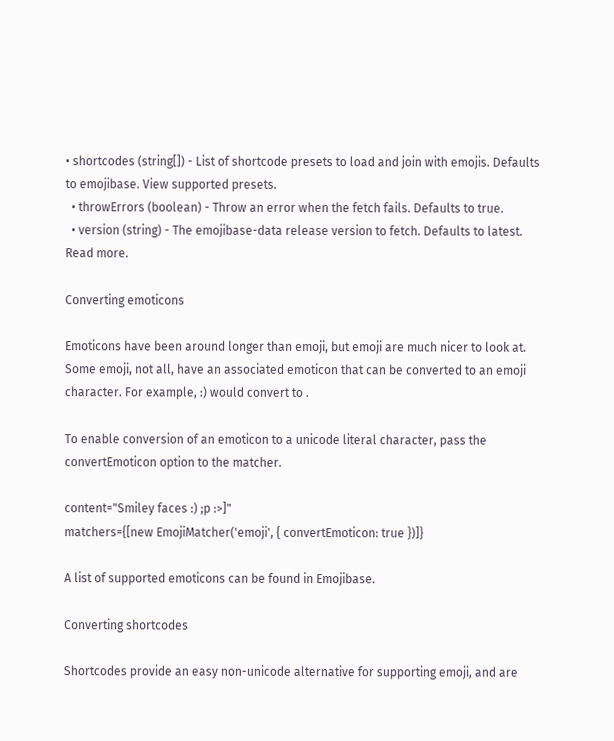• shortcodes (string[]) - List of shortcode presets to load and join with emojis. Defaults to emojibase. View supported presets.
  • throwErrors (boolean) - Throw an error when the fetch fails. Defaults to true.
  • version (string) - The emojibase-data release version to fetch. Defaults to latest. Read more.

Converting emoticons

Emoticons have been around longer than emoji, but emoji are much nicer to look at. Some emoji, not all, have an associated emoticon that can be converted to an emoji character. For example, :) would convert to .

To enable conversion of an emoticon to a unicode literal character, pass the convertEmoticon option to the matcher.

content="Smiley faces :) ;p :>]"
matchers={[new EmojiMatcher('emoji', { convertEmoticon: true })]}

A list of supported emoticons can be found in Emojibase.

Converting shortcodes

Shortcodes provide an easy non-unicode alternative for supporting emoji, and are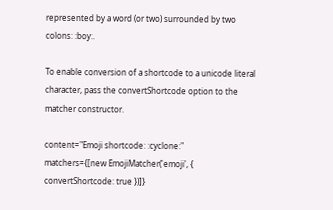represented by a word (or two) surrounded by two colons: :boy:.

To enable conversion of a shortcode to a unicode literal character, pass the convertShortcode option to the matcher constructor.

content="Emoji shortcode: :cyclone:"
matchers={[new EmojiMatcher('emoji', { convertShortcode: true })]}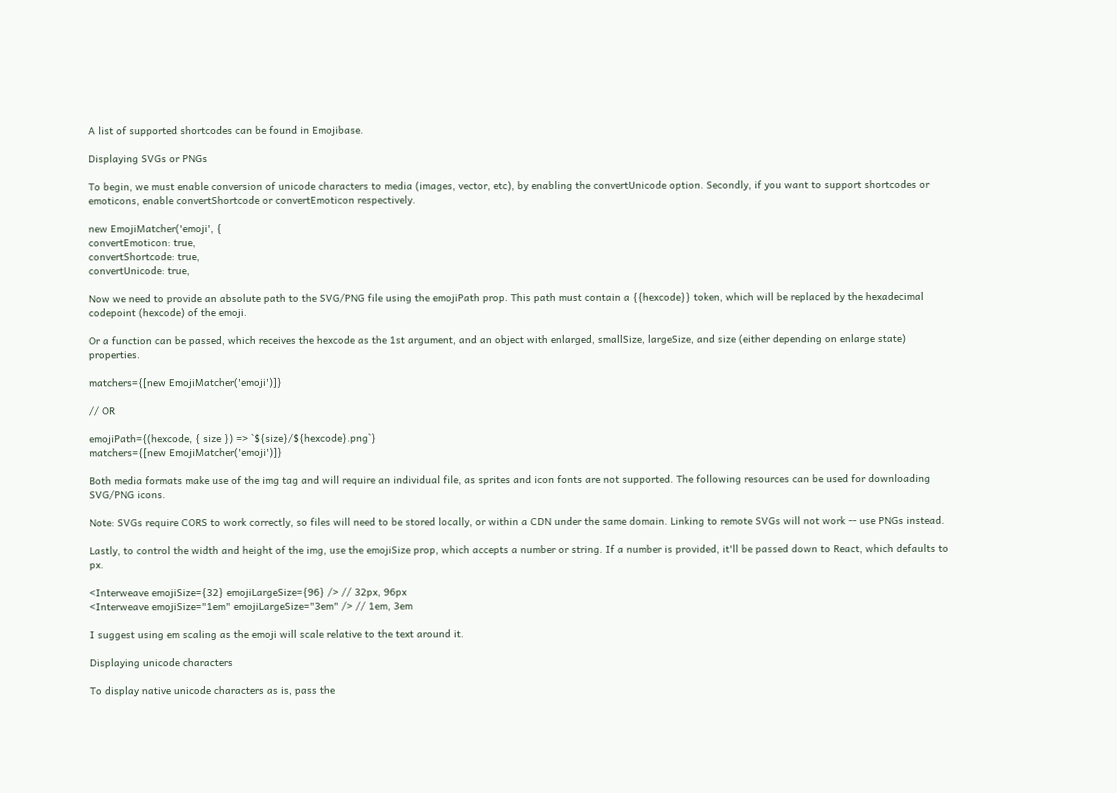A list of supported shortcodes can be found in Emojibase.

Displaying SVGs or PNGs

To begin, we must enable conversion of unicode characters to media (images, vector, etc), by enabling the convertUnicode option. Secondly, if you want to support shortcodes or emoticons, enable convertShortcode or convertEmoticon respectively.

new EmojiMatcher('emoji', {
convertEmoticon: true,
convertShortcode: true,
convertUnicode: true,

Now we need to provide an absolute path to the SVG/PNG file using the emojiPath prop. This path must contain a {{hexcode}} token, which will be replaced by the hexadecimal codepoint (hexcode) of the emoji.

Or a function can be passed, which receives the hexcode as the 1st argument, and an object with enlarged, smallSize, largeSize, and size (either depending on enlarge state) properties.

matchers={[new EmojiMatcher('emoji')]}

// OR

emojiPath={(hexcode, { size }) => `${size}/${hexcode}.png`}
matchers={[new EmojiMatcher('emoji')]}

Both media formats make use of the img tag and will require an individual file, as sprites and icon fonts are not supported. The following resources can be used for downloading SVG/PNG icons.

Note: SVGs require CORS to work correctly, so files will need to be stored locally, or within a CDN under the same domain. Linking to remote SVGs will not work -- use PNGs instead.

Lastly, to control the width and height of the img, use the emojiSize prop, which accepts a number or string. If a number is provided, it'll be passed down to React, which defaults to px.

<Interweave emojiSize={32} emojiLargeSize={96} /> // 32px, 96px
<Interweave emojiSize="1em" emojiLargeSize="3em" /> // 1em, 3em

I suggest using em scaling as the emoji will scale relative to the text around it.

Displaying unicode characters

To display native unicode characters as is, pass the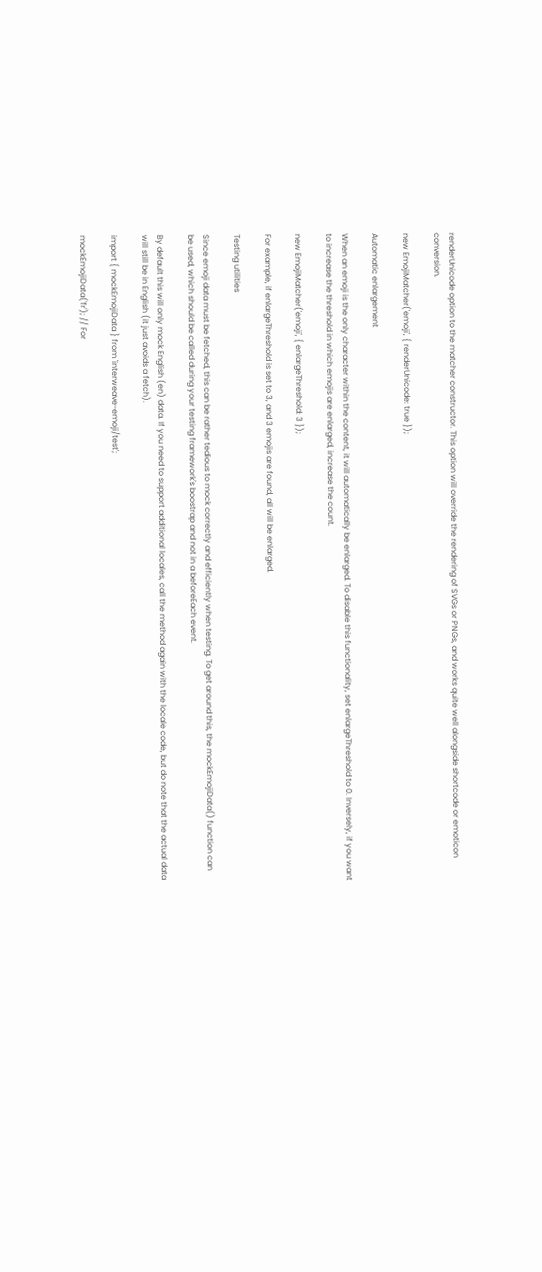renderUnicode option to the matcher constructor. This option will override the rendering of SVGs or PNGs, and works quite well alongside shortcode or emoticon conversion.

new EmojiMatcher('emoji', { renderUnicode: true });

Automatic enlargement

When an emoji is the only character within the content, it will automatically be enlarged. To disable this functionality, set enlargeThreshold to 0. Inversely, if you want to increase the threshold in which emojis are enlarged, increase the count.

new EmojiMatcher('emoji', { enlargeThreshold: 3 });

For example, if enlargeThreshold is set to 3, and 3 emojis are found, all will be enlarged.

Testing utilities

Since emoji data must be fetched, this can be rather tedious to mock correctly and efficiently when testing. To get around this, the mockEmojiData() function can be used, which should be called during your testing framework's boostrap and not in a beforeEach event.

By default this will only mock English (en) data. If you need to support additional locales, call the method again with the locale code, but do note that the actual data will still be in English (it just avoids a fetch).

import { mockEmojiData } from 'interweave-emoji/test';

mockEmojiData('fr'); // For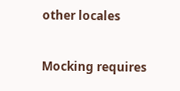other locales

Mocking requires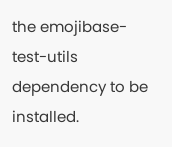the emojibase-test-utils dependency to be installed.